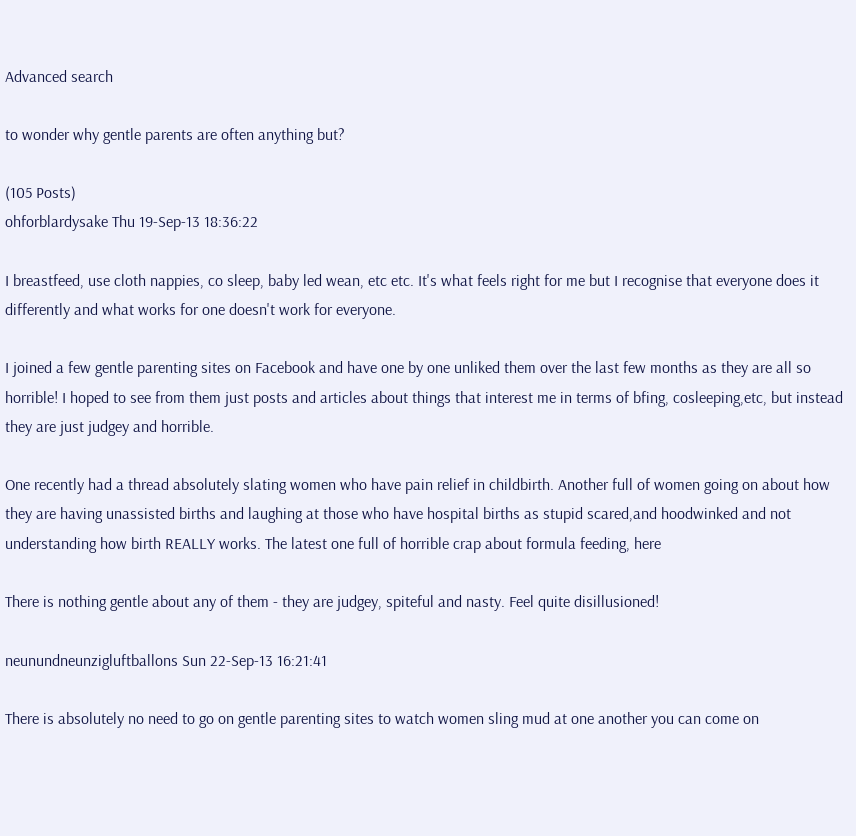Advanced search

to wonder why gentle parents are often anything but?

(105 Posts)
ohforblardysake Thu 19-Sep-13 18:36:22

I breastfeed, use cloth nappies, co sleep, baby led wean, etc etc. It's what feels right for me but I recognise that everyone does it differently and what works for one doesn't work for everyone.

I joined a few gentle parenting sites on Facebook and have one by one unliked them over the last few months as they are all so horrible! I hoped to see from them just posts and articles about things that interest me in terms of bfing, cosleeping,etc, but instead they are just judgey and horrible.

One recently had a thread absolutely slating women who have pain relief in childbirth. Another full of women going on about how they are having unassisted births and laughing at those who have hospital births as stupid scared,and hoodwinked and not understanding how birth REALLY works. The latest one full of horrible crap about formula feeding, here

There is nothing gentle about any of them - they are judgey, spiteful and nasty. Feel quite disillusioned!

neunundneunzigluftballons Sun 22-Sep-13 16:21:41

There is absolutely no need to go on gentle parenting sites to watch women sling mud at one another you can come on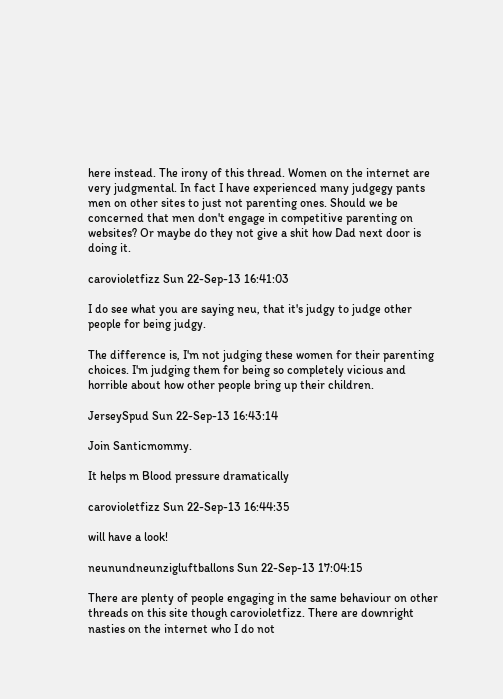here instead. The irony of this thread. Women on the internet are very judgmental. In fact I have experienced many judgegy pants men on other sites to just not parenting ones. Should we be concerned that men don't engage in competitive parenting on websites? Or maybe do they not give a shit how Dad next door is doing it.

carovioletfizz Sun 22-Sep-13 16:41:03

I do see what you are saying neu, that it's judgy to judge other people for being judgy.

The difference is, I'm not judging these women for their parenting choices. I'm judging them for being so completely vicious and horrible about how other people bring up their children.

JerseySpud Sun 22-Sep-13 16:43:14

Join Santicmommy.

It helps m Blood pressure dramatically

carovioletfizz Sun 22-Sep-13 16:44:35

will have a look!

neunundneunzigluftballons Sun 22-Sep-13 17:04:15

There are plenty of people engaging in the same behaviour on other threads on this site though carovioletfizz. There are downright nasties on the internet who I do not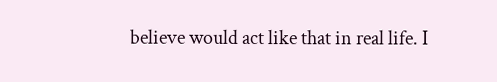believe would act like that in real life. I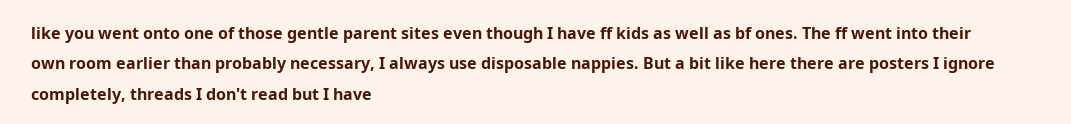like you went onto one of those gentle parent sites even though I have ff kids as well as bf ones. The ff went into their own room earlier than probably necessary, I always use disposable nappies. But a bit like here there are posters I ignore completely, threads I don't read but I have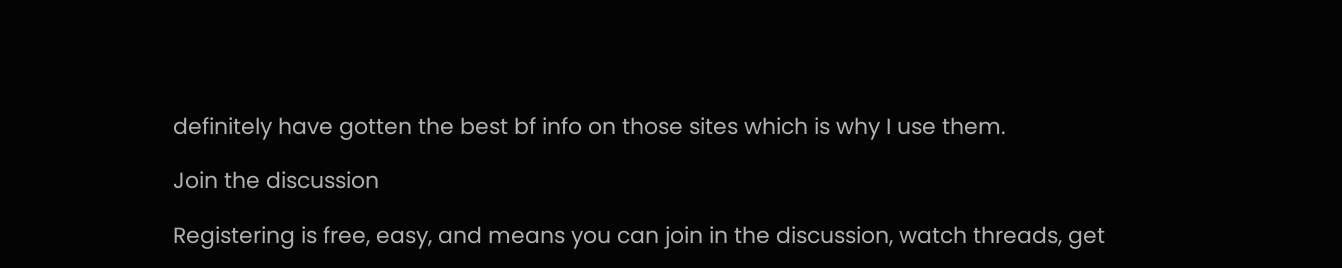definitely have gotten the best bf info on those sites which is why I use them.

Join the discussion

Registering is free, easy, and means you can join in the discussion, watch threads, get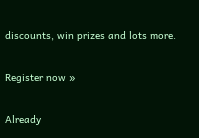discounts, win prizes and lots more.

Register now »

Already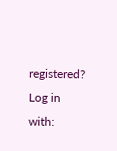registered? Log in with: